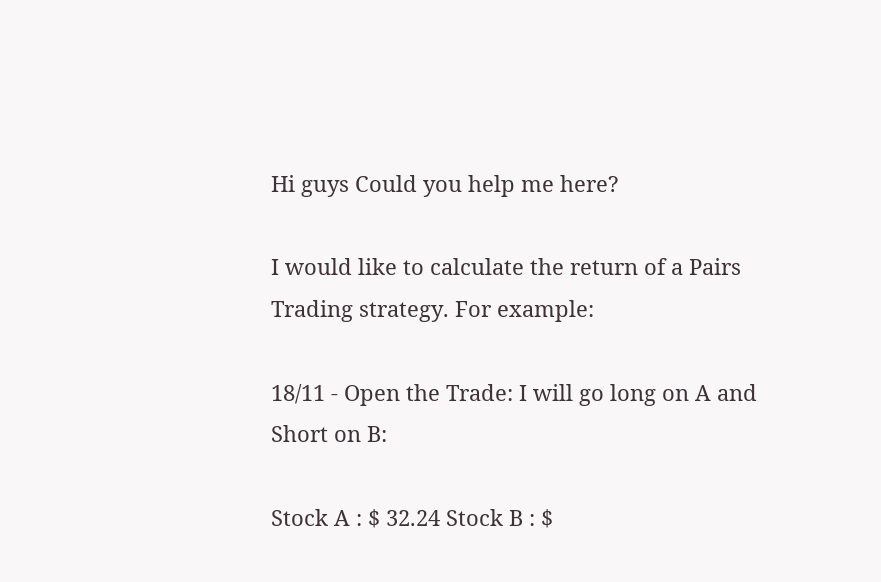Hi guys Could you help me here?

I would like to calculate the return of a Pairs Trading strategy. For example:

18/11 - Open the Trade: I will go long on A and Short on B:

Stock A : $ 32.24 Stock B : $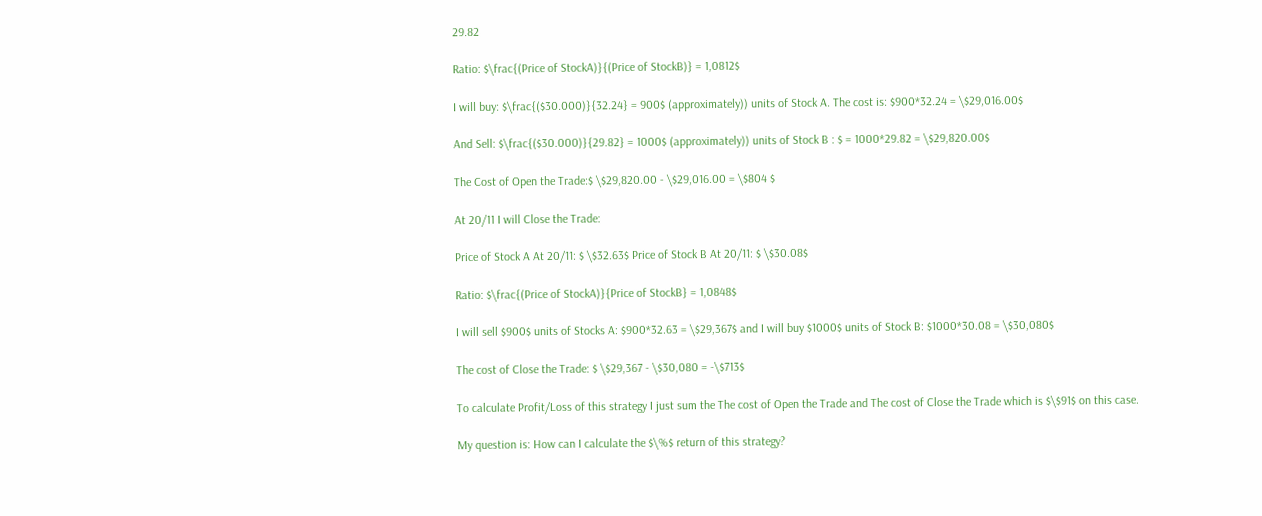29.82

Ratio: $\frac{(Price of StockA)}{(Price of StockB)} = 1,0812$

I will buy: $\frac{($30.000)}{32.24} = 900$ (approximately)) units of Stock A. The cost is: $900*32.24 = \$29,016.00$

And Sell: $\frac{($30.000)}{29.82} = 1000$ (approximately)) units of Stock B : $ = 1000*29.82 = \$29,820.00$

The Cost of Open the Trade:$ \$29,820.00 - \$29,016.00 = \$804 $

At 20/11 I will Close the Trade:

Price of Stock A At 20/11: $ \$32.63$ Price of Stock B At 20/11: $ \$30.08$

Ratio: $\frac{(Price of StockA)}{Price of StockB} = 1,0848$

I will sell $900$ units of Stocks A: $900*32.63 = \$29,367$ and I will buy $1000$ units of Stock B: $1000*30.08 = \$30,080$

The cost of Close the Trade: $ \$29,367 - \$30,080 = -\$713$

To calculate Profit/Loss of this strategy I just sum the The cost of Open the Trade and The cost of Close the Trade which is $\$91$ on this case.

My question is: How can I calculate the $\%$ return of this strategy?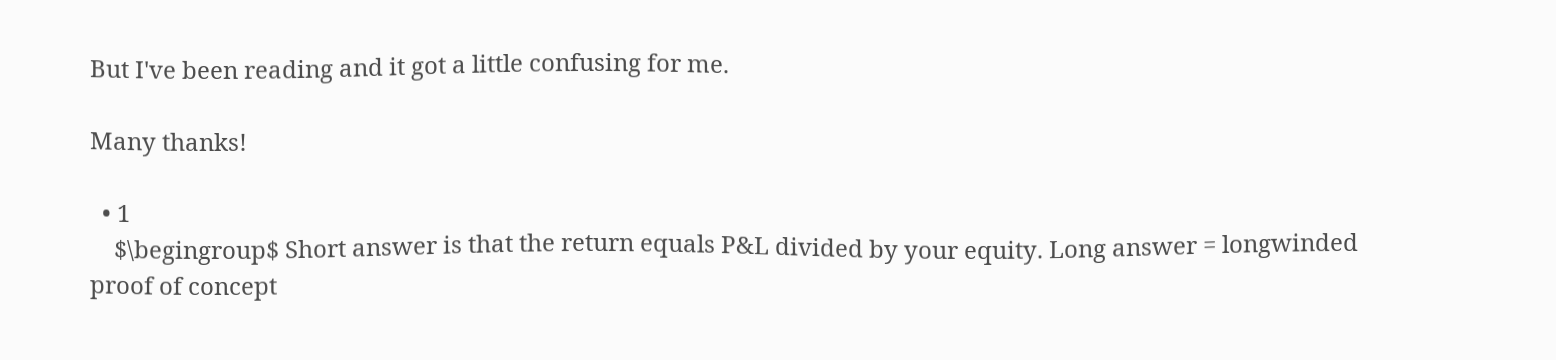But I've been reading and it got a little confusing for me.

Many thanks!

  • 1
    $\begingroup$ Short answer is that the return equals P&L divided by your equity. Long answer = longwinded proof of concept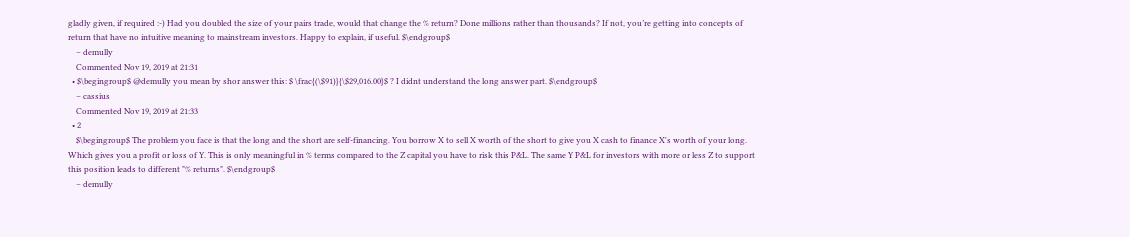gladly given, if required :-) Had you doubled the size of your pairs trade, would that change the % return? Done millions rather than thousands? If not, you’re getting into concepts of return that have no intuitive meaning to mainstream investors. Happy to explain, if useful. $\endgroup$
    – demully
    Commented Nov 19, 2019 at 21:31
  • $\begingroup$ @demully you mean by shor answer this: $ \frac{(\$91)}{\$29,016.00}$ ? I didnt understand the long answer part. $\endgroup$
    – cassius
    Commented Nov 19, 2019 at 21:33
  • 2
    $\begingroup$ The problem you face is that the long and the short are self-financing. You borrow X to sell X worth of the short to give you X cash to finance X's worth of your long. Which gives you a profit or loss of Y. This is only meaningful in % terms compared to the Z capital you have to risk this P&L. The same Y P&L for investors with more or less Z to support this position leads to different "% returns". $\endgroup$
    – demully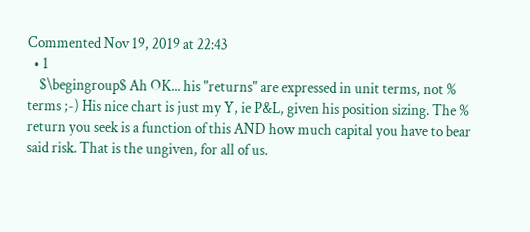Commented Nov 19, 2019 at 22:43
  • 1
    $\begingroup$ Ah OK... his "returns" are expressed in unit terms, not % terms ;-) His nice chart is just my Y, ie P&L, given his position sizing. The % return you seek is a function of this AND how much capital you have to bear said risk. That is the ungiven, for all of us.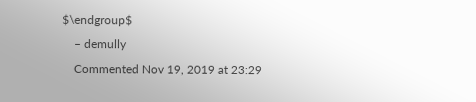$\endgroup$
    – demully
    Commented Nov 19, 2019 at 23:29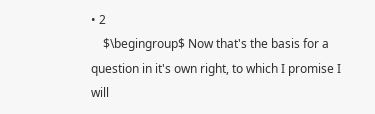• 2
    $\begingroup$ Now that's the basis for a question in it's own right, to which I promise I will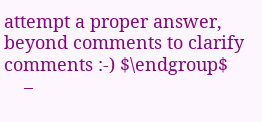attempt a proper answer, beyond comments to clarify comments :-) $\endgroup$
    –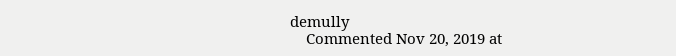demully
    Commented Nov 20, 2019 at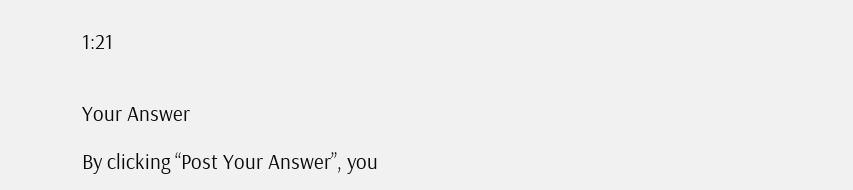1:21


Your Answer

By clicking “Post Your Answer”, you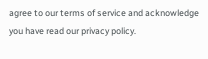agree to our terms of service and acknowledge you have read our privacy policy.